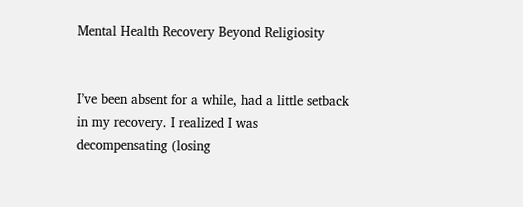Mental Health Recovery Beyond Religiosity


I’ve been absent for a while, had a little setback in my recovery. I realized I was decompensating (losing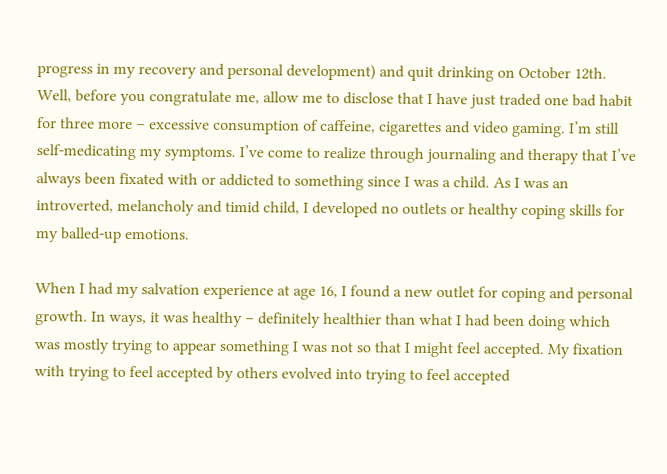progress in my recovery and personal development) and quit drinking on October 12th. Well, before you congratulate me, allow me to disclose that I have just traded one bad habit for three more – excessive consumption of caffeine, cigarettes and video gaming. I’m still self-medicating my symptoms. I’ve come to realize through journaling and therapy that I’ve always been fixated with or addicted to something since I was a child. As I was an introverted, melancholy and timid child, I developed no outlets or healthy coping skills for my balled-up emotions.

When I had my salvation experience at age 16, I found a new outlet for coping and personal growth. In ways, it was healthy – definitely healthier than what I had been doing which was mostly trying to appear something I was not so that I might feel accepted. My fixation with trying to feel accepted by others evolved into trying to feel accepted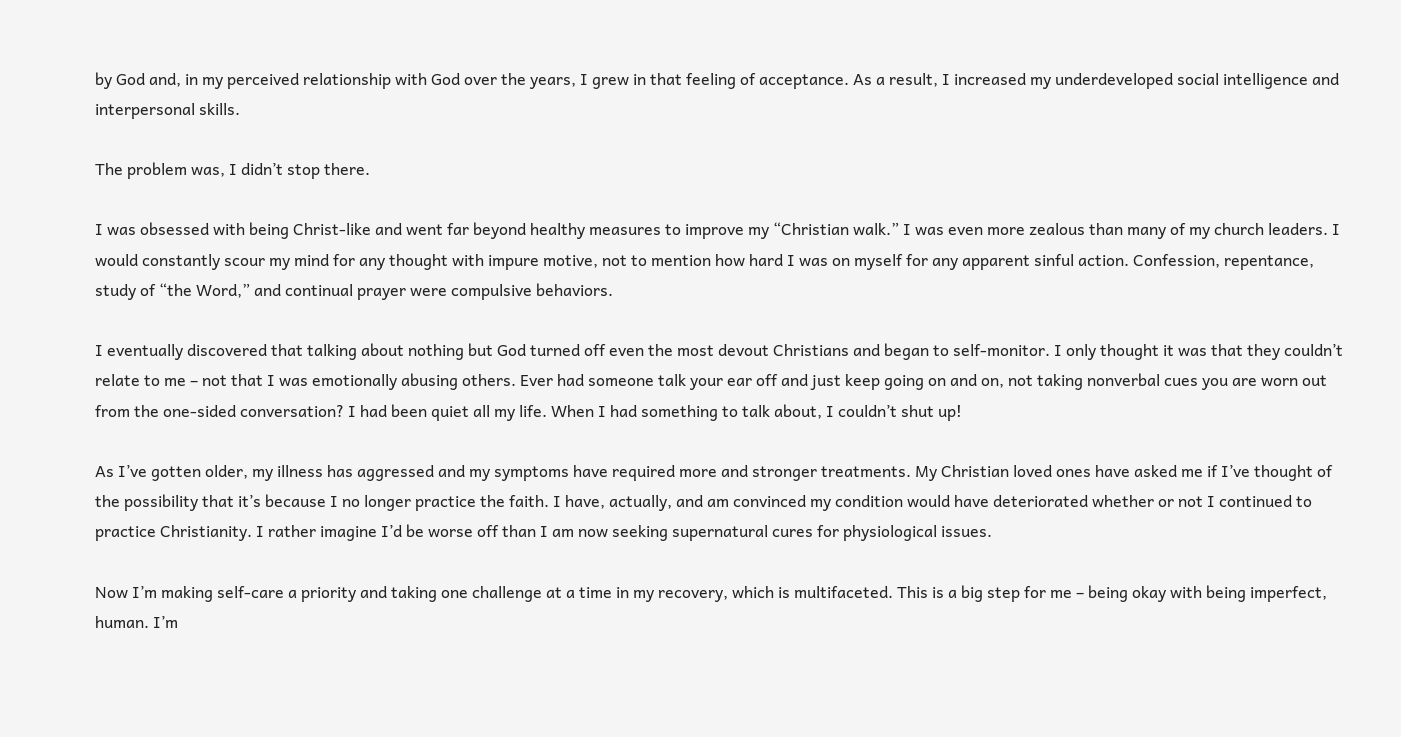by God and, in my perceived relationship with God over the years, I grew in that feeling of acceptance. As a result, I increased my underdeveloped social intelligence and interpersonal skills.

The problem was, I didn’t stop there.

I was obsessed with being Christ-like and went far beyond healthy measures to improve my “Christian walk.” I was even more zealous than many of my church leaders. I would constantly scour my mind for any thought with impure motive, not to mention how hard I was on myself for any apparent sinful action. Confession, repentance, study of “the Word,” and continual prayer were compulsive behaviors.

I eventually discovered that talking about nothing but God turned off even the most devout Christians and began to self-monitor. I only thought it was that they couldn’t relate to me – not that I was emotionally abusing others. Ever had someone talk your ear off and just keep going on and on, not taking nonverbal cues you are worn out from the one-sided conversation? I had been quiet all my life. When I had something to talk about, I couldn’t shut up!

As I’ve gotten older, my illness has aggressed and my symptoms have required more and stronger treatments. My Christian loved ones have asked me if I’ve thought of the possibility that it’s because I no longer practice the faith. I have, actually, and am convinced my condition would have deteriorated whether or not I continued to practice Christianity. I rather imagine I’d be worse off than I am now seeking supernatural cures for physiological issues.

Now I’m making self-care a priority and taking one challenge at a time in my recovery, which is multifaceted. This is a big step for me – being okay with being imperfect, human. I’m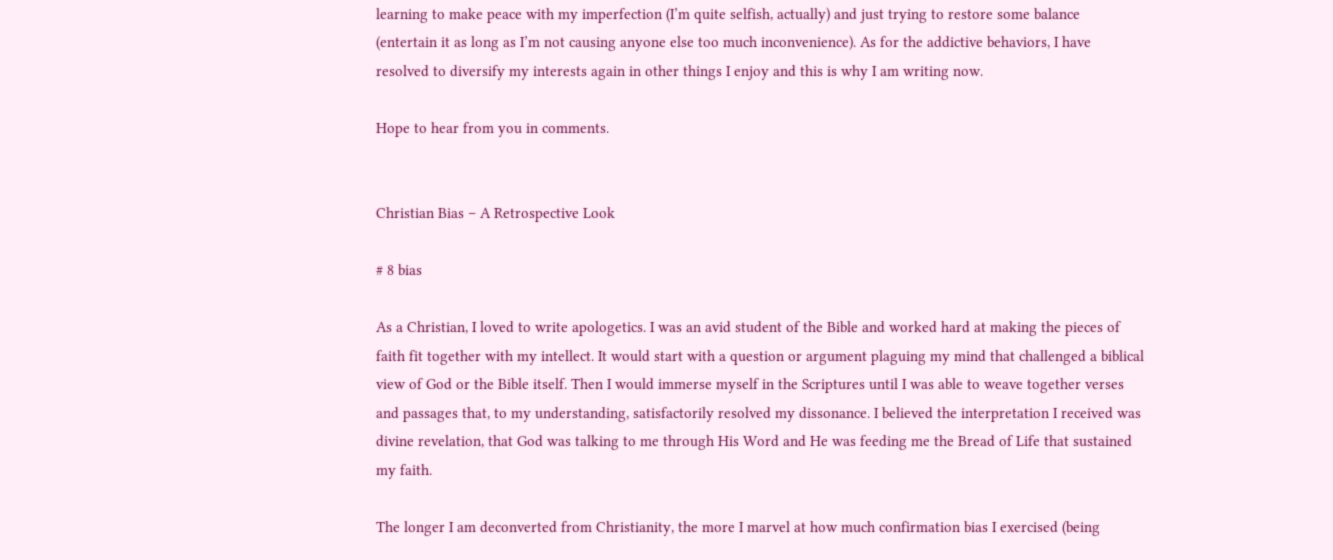learning to make peace with my imperfection (I’m quite selfish, actually) and just trying to restore some balance (entertain it as long as I’m not causing anyone else too much inconvenience). As for the addictive behaviors, I have resolved to diversify my interests again in other things I enjoy and this is why I am writing now.

Hope to hear from you in comments.


Christian Bias – A Retrospective Look

# 8 bias

As a Christian, I loved to write apologetics. I was an avid student of the Bible and worked hard at making the pieces of faith fit together with my intellect. It would start with a question or argument plaguing my mind that challenged a biblical view of God or the Bible itself. Then I would immerse myself in the Scriptures until I was able to weave together verses and passages that, to my understanding, satisfactorily resolved my dissonance. I believed the interpretation I received was divine revelation, that God was talking to me through His Word and He was feeding me the Bread of Life that sustained my faith.

The longer I am deconverted from Christianity, the more I marvel at how much confirmation bias I exercised (being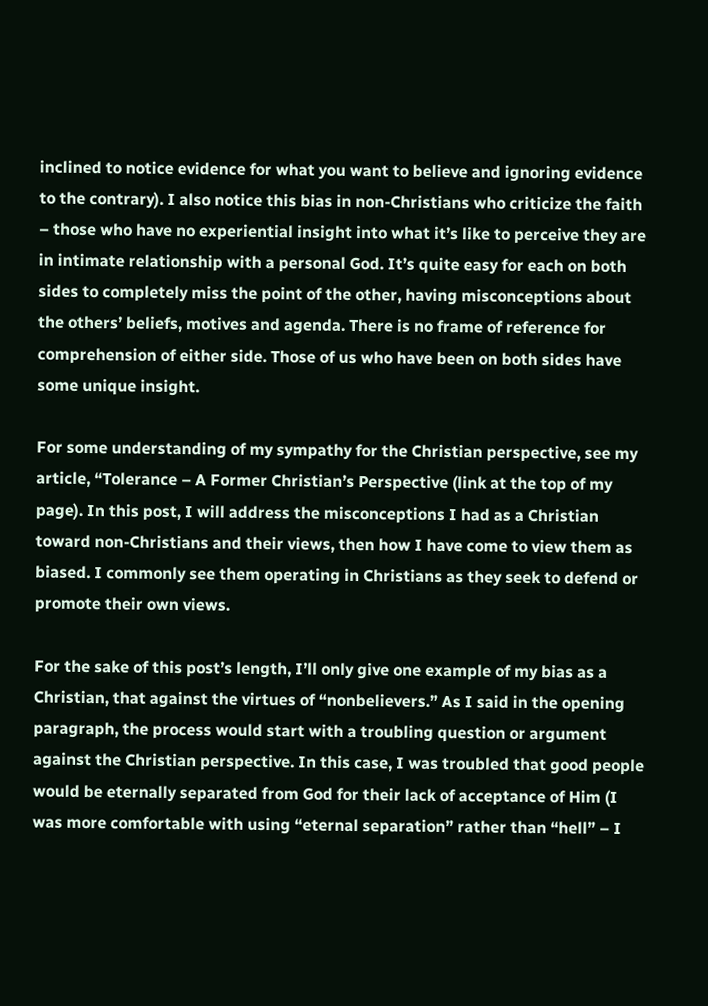inclined to notice evidence for what you want to believe and ignoring evidence to the contrary). I also notice this bias in non-Christians who criticize the faith – those who have no experiential insight into what it’s like to perceive they are in intimate relationship with a personal God. It’s quite easy for each on both sides to completely miss the point of the other, having misconceptions about the others’ beliefs, motives and agenda. There is no frame of reference for comprehension of either side. Those of us who have been on both sides have some unique insight.

For some understanding of my sympathy for the Christian perspective, see my article, “Tolerance – A Former Christian’s Perspective (link at the top of my page). In this post, I will address the misconceptions I had as a Christian toward non-Christians and their views, then how I have come to view them as biased. I commonly see them operating in Christians as they seek to defend or promote their own views.

For the sake of this post’s length, I’ll only give one example of my bias as a Christian, that against the virtues of “nonbelievers.” As I said in the opening paragraph, the process would start with a troubling question or argument against the Christian perspective. In this case, I was troubled that good people would be eternally separated from God for their lack of acceptance of Him (I was more comfortable with using “eternal separation” rather than “hell” – I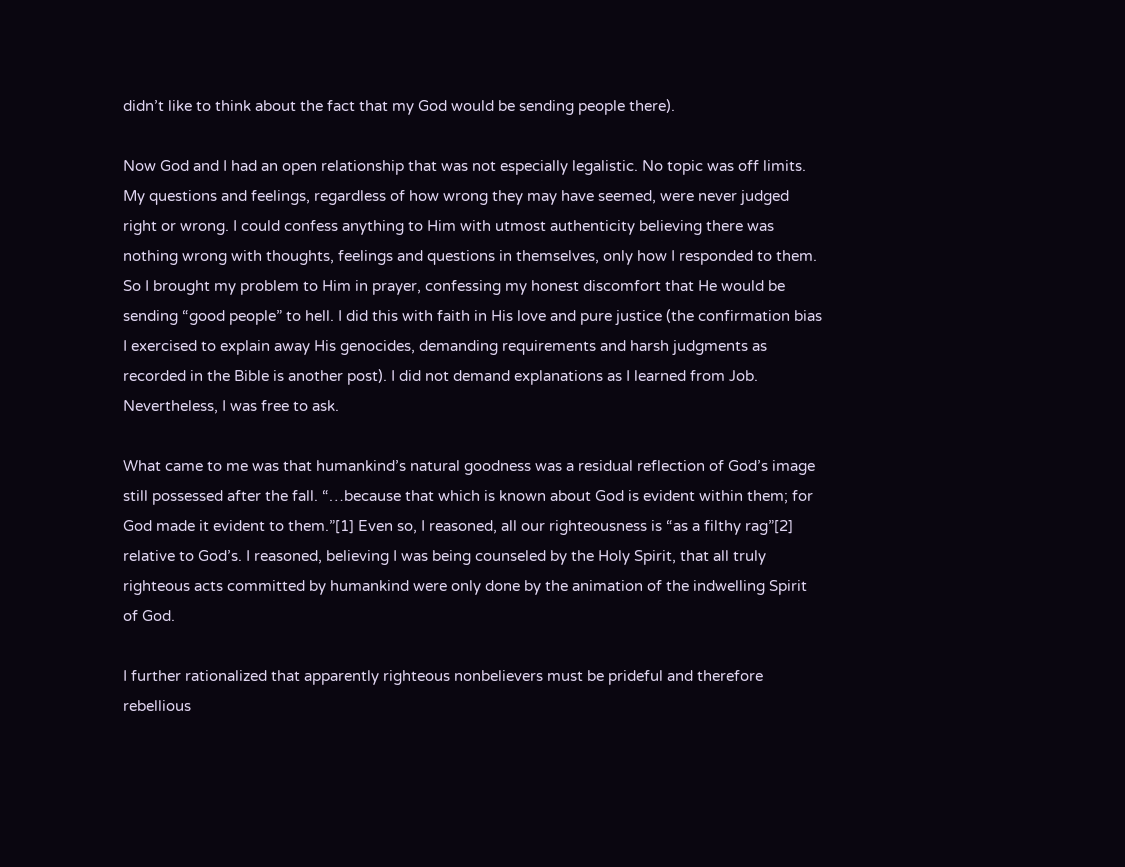didn’t like to think about the fact that my God would be sending people there).

Now God and I had an open relationship that was not especially legalistic. No topic was off limits. My questions and feelings, regardless of how wrong they may have seemed, were never judged right or wrong. I could confess anything to Him with utmost authenticity believing there was nothing wrong with thoughts, feelings and questions in themselves, only how I responded to them. So I brought my problem to Him in prayer, confessing my honest discomfort that He would be sending “good people” to hell. I did this with faith in His love and pure justice (the confirmation bias I exercised to explain away His genocides, demanding requirements and harsh judgments as recorded in the Bible is another post). I did not demand explanations as I learned from Job. Nevertheless, I was free to ask.

What came to me was that humankind’s natural goodness was a residual reflection of God’s image still possessed after the fall. “…because that which is known about God is evident within them; for God made it evident to them.”[1] Even so, I reasoned, all our righteousness is “as a filthy rag”[2] relative to God’s. I reasoned, believing I was being counseled by the Holy Spirit, that all truly righteous acts committed by humankind were only done by the animation of the indwelling Spirit of God.

I further rationalized that apparently righteous nonbelievers must be prideful and therefore rebellious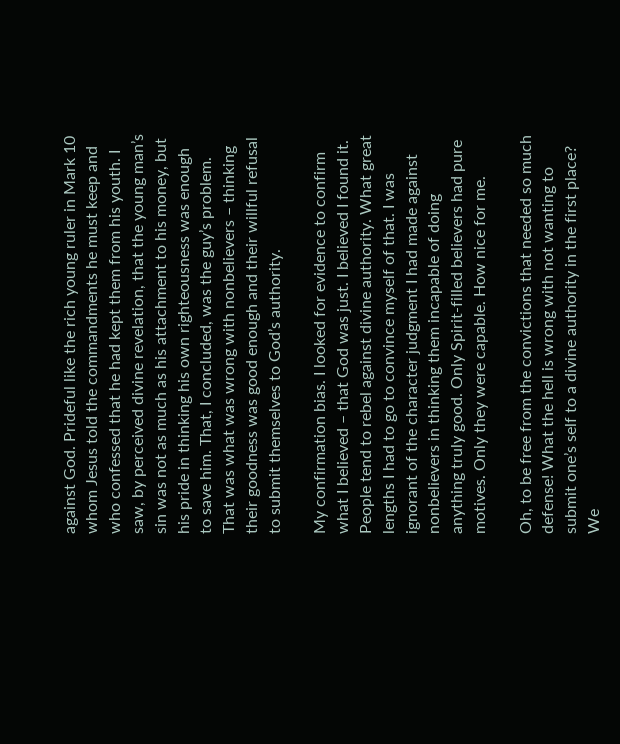against God. Prideful like the rich young ruler in Mark 10 whom Jesus told the commandments he must keep and who confessed that he had kept them from his youth. I saw, by perceived divine revelation, that the young man’s sin was not as much as his attachment to his money, but his pride in thinking his own righteousness was enough to save him. That, I concluded, was the guy’s problem. That was what was wrong with nonbelievers – thinking their goodness was good enough and their willful refusal to submit themselves to God’s authority.

My confirmation bias. I looked for evidence to confirm what I believed – that God was just. I believed I found it. People tend to rebel against divine authority. What great lengths I had to go to convince myself of that. I was ignorant of the character judgment I had made against nonbelievers in thinking them incapable of doing anything truly good. Only Spirit-filled believers had pure motives. Only they were capable. How nice for me.

Oh, to be free from the convictions that needed so much defense! What the hell is wrong with not wanting to submit one’s self to a divine authority in the first place? We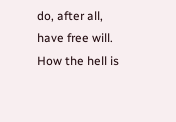do, after all, have free will. How the hell is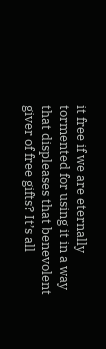it free if we are eternally tormented for using it in a way that displeases that benevolent giver of free gifts? It’s all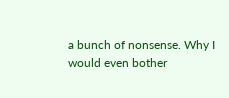a bunch of nonsense. Why I would even bother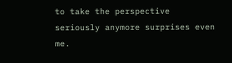to take the perspective seriously anymore surprises even me.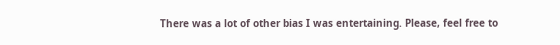There was a lot of other bias I was entertaining. Please, feel free to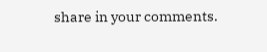share in your comments.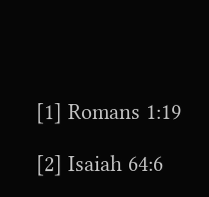[1] Romans 1:19

[2] Isaiah 64:6